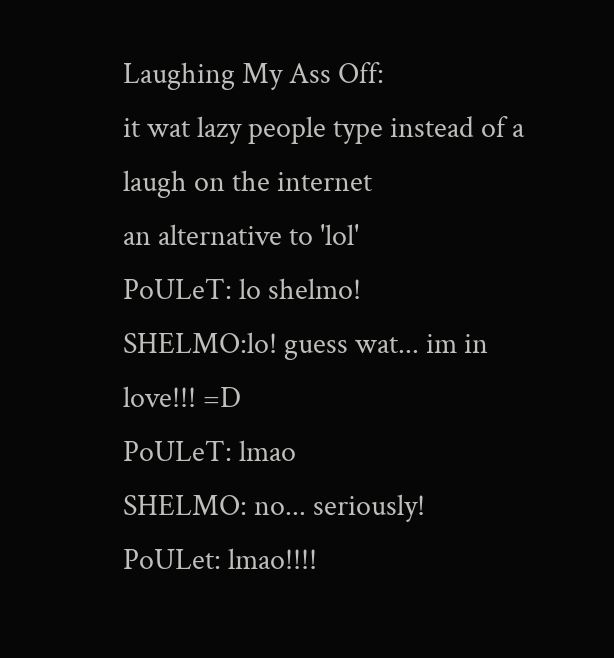Laughing My Ass Off:
it wat lazy people type instead of a laugh on the internet
an alternative to 'lol'
PoULeT: lo shelmo!
SHELMO:lo! guess wat... im in love!!! =D
PoULeT: lmao
SHELMO: no... seriously!
PoULet: lmao!!!!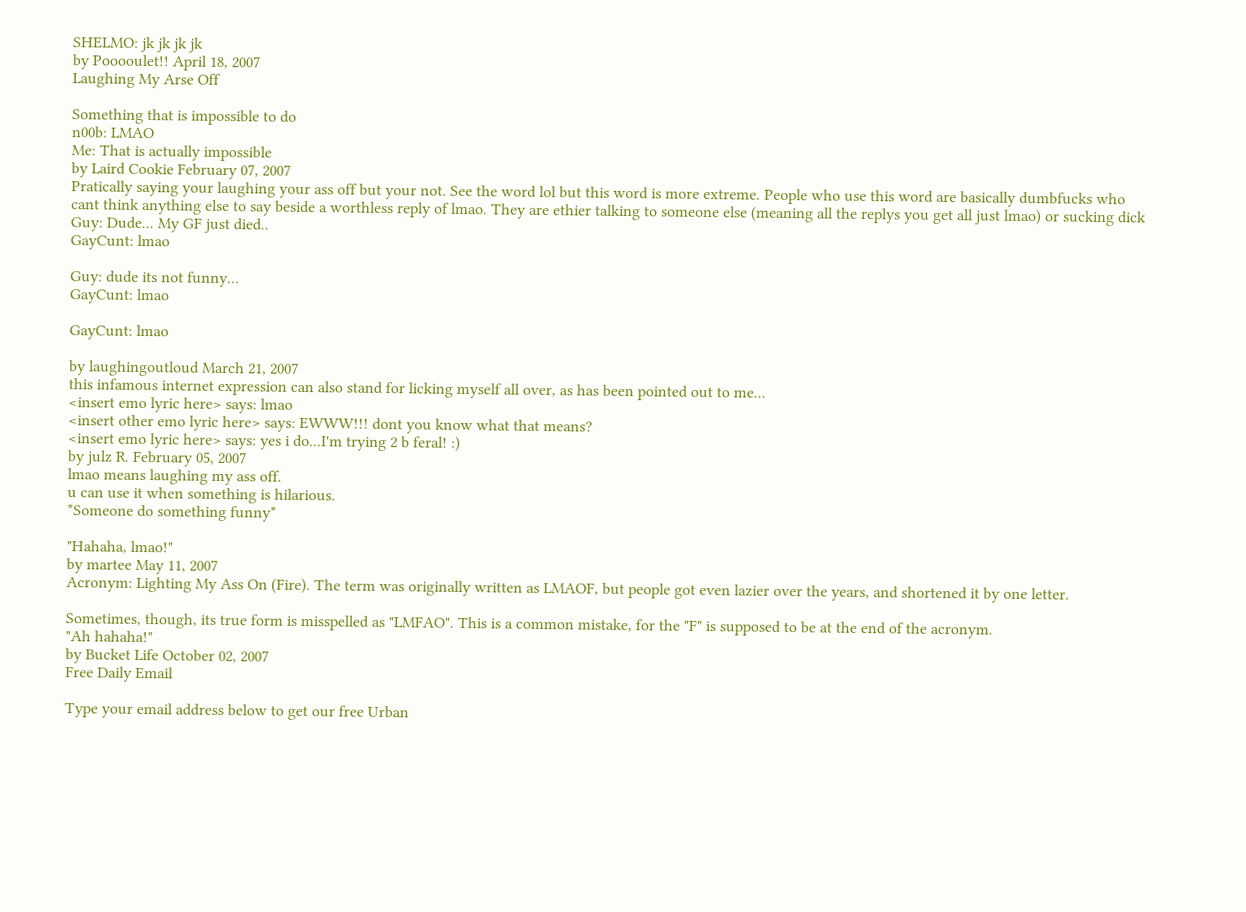SHELMO: jk jk jk jk
by Pooooulet!! April 18, 2007
Laughing My Arse Off

Something that is impossible to do
n00b: LMAO
Me: That is actually impossible
by Laird Cookie February 07, 2007
Pratically saying your laughing your ass off but your not. See the word lol but this word is more extreme. People who use this word are basically dumbfucks who cant think anything else to say beside a worthless reply of lmao. They are ethier talking to someone else (meaning all the replys you get all just lmao) or sucking dick
Guy: Dude... My GF just died..
GayCunt: lmao

Guy: dude its not funny...
GayCunt: lmao

GayCunt: lmao

by laughingoutloud March 21, 2007
this infamous internet expression can also stand for licking myself all over, as has been pointed out to me...
<insert emo lyric here> says: lmao
<insert other emo lyric here> says: EWWW!!! dont you know what that means?
<insert emo lyric here> says: yes i do...I'm trying 2 b feral! :)
by julz R. February 05, 2007
lmao means laughing my ass off.
u can use it when something is hilarious.
*Someone do something funny*

"Hahaha, lmao!"
by martee May 11, 2007
Acronym: Lighting My Ass On (Fire). The term was originally written as LMAOF, but people got even lazier over the years, and shortened it by one letter.

Sometimes, though, its true form is misspelled as "LMFAO". This is a common mistake, for the "F" is supposed to be at the end of the acronym.
"Ah hahaha!"
by Bucket Life October 02, 2007
Free Daily Email

Type your email address below to get our free Urban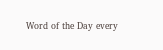Word of the Day every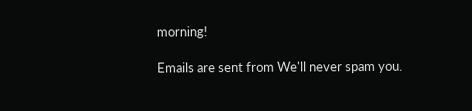morning!

Emails are sent from We'll never spam you.